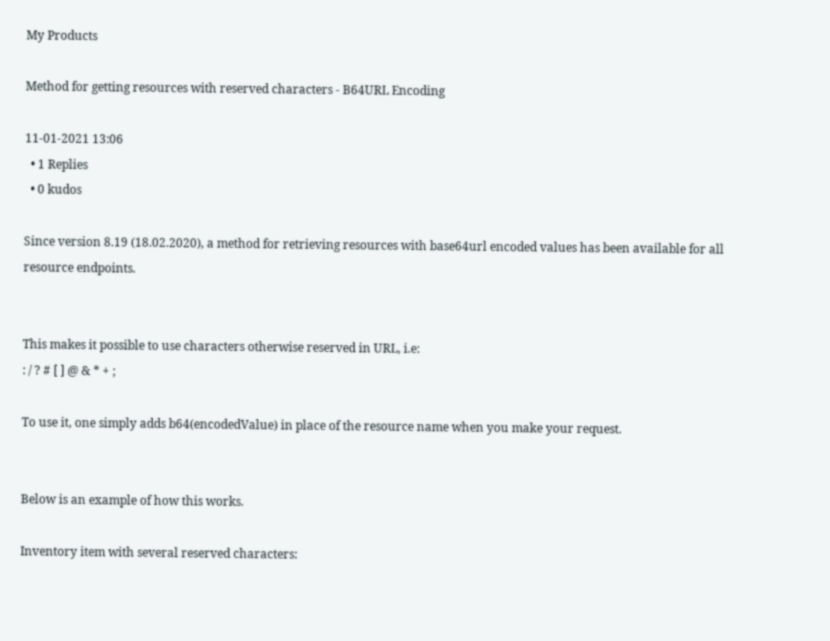My Products

Method for getting resources with reserved characters - B64URL Encoding

11-01-2021 13:06
  • 1 Replies
  • 0 kudos

Since version 8.19 (18.02.2020), a method for retrieving resources with base64url encoded values has been available for all resource endpoints.


This makes it possible to use characters otherwise reserved in URL, i.e:
: / ? # [ ] @ & * + ;

To use it, one simply adds b64(encodedValue) in place of the resource name when you make your request.


Below is an example of how this works.

Inventory item with several reserved characters: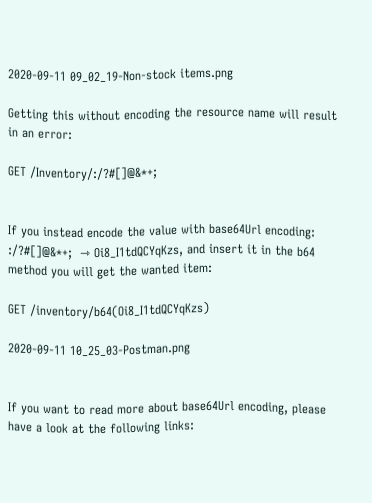2020-09-11 09_02_19-Non-stock items.png

Getting this without encoding the resource name will result in an error:

GET /Inventory/:/?#[]@&*+;


If you instead encode the value with base64Url encoding: :/?#[]@&*+;  ⇾ Oi8_I1tdQCYqKzs, and insert it in the b64 method you will get the wanted item:

GET /inventory/b64(Oi8_I1tdQCYqKzs)

2020-09-11 10_25_03-Postman.png


If you want to read more about base64Url encoding, please have a look at the following links: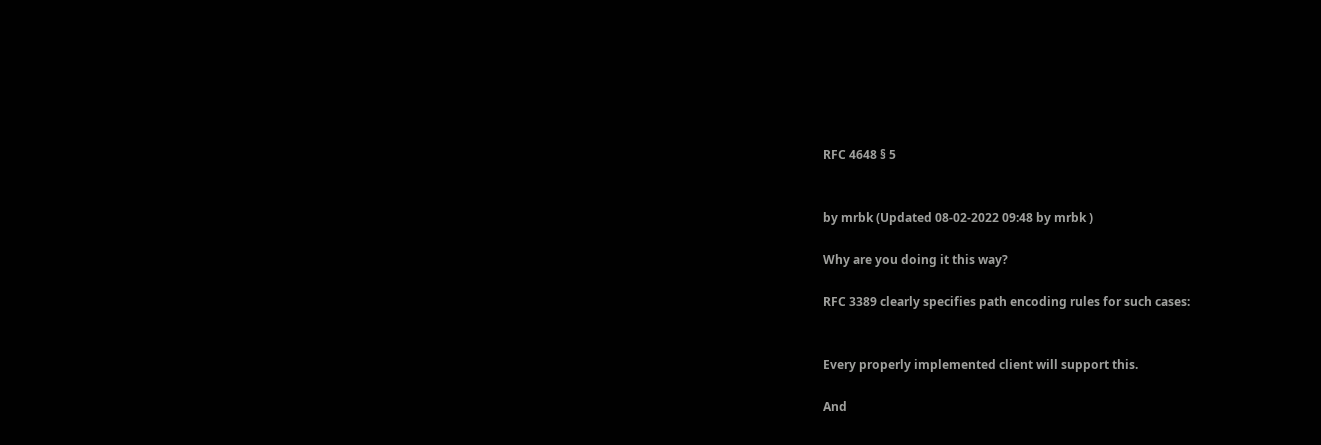RFC 4648 § 5


by mrbk (Updated 08-02-2022 09:48 by mrbk )

Why are you doing it this way?

RFC 3389 clearly specifies path encoding rules for such cases:


Every properly implemented client will support this.

And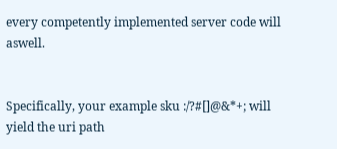every competently implemented server code will aswell.


Specifically, your example sku :/?#[]@&*+; will yield the uri path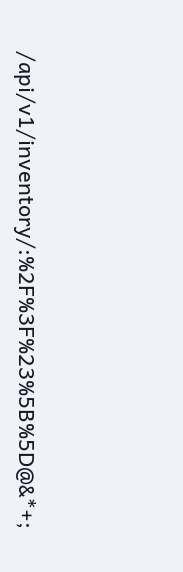/api/v1/inventory/:%2F%3F%23%5B%5D@&*+;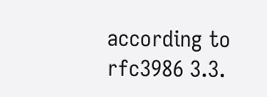according to rfc3986 3.3.